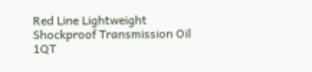Red Line Lightweight Shockproof Transmission Oil 1QT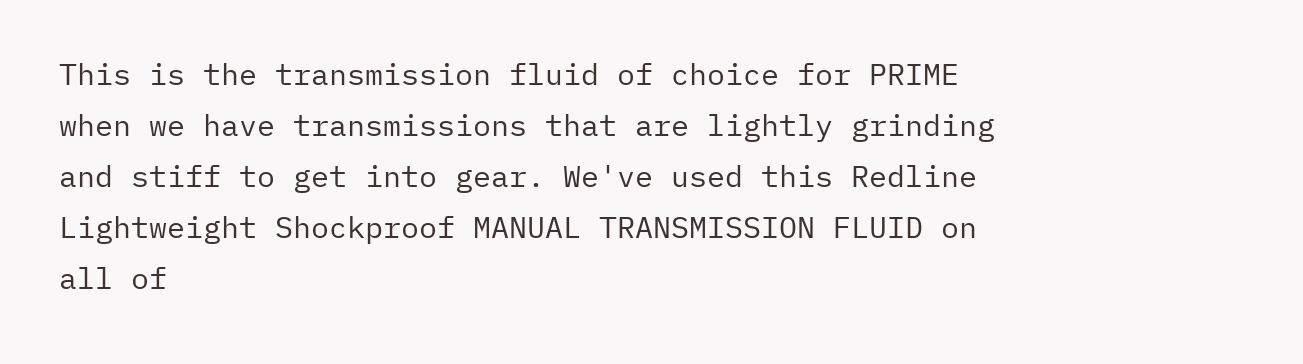This is the transmission fluid of choice for PRIME when we have transmissions that are lightly grinding and stiff to get into gear. We've used this Redline Lightweight Shockproof MANUAL TRANSMISSION FLUID on all of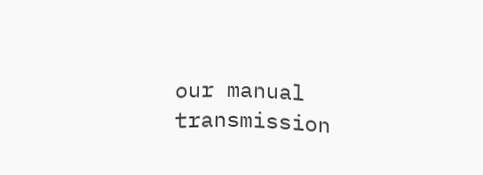our manual transmission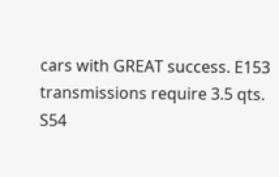cars with GREAT success. E153 transmissions require 3.5 qts. S54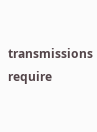transmissions require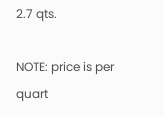2.7 qts.

NOTE: price is per quart